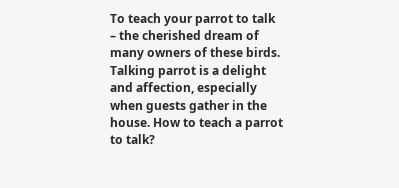To teach your parrot to talk – the cherished dream of many owners of these birds. Talking parrot is a delight and affection, especially when guests gather in the house. How to teach a parrot to talk?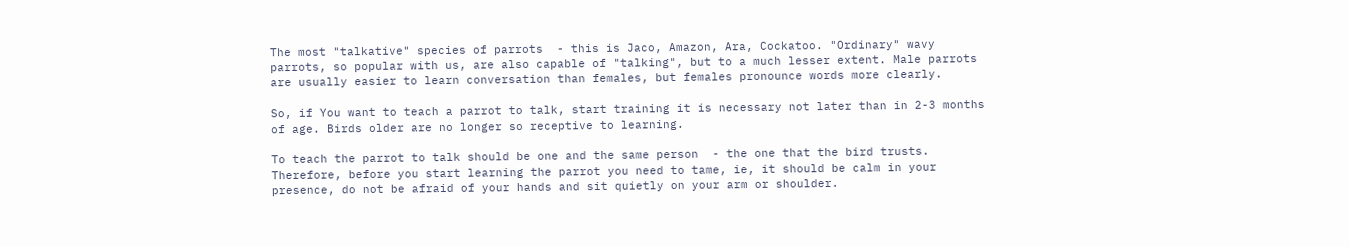The most "talkative" species of parrots  - this is Jaco, Amazon, Ara, Cockatoo. "Ordinary" wavy parrots, so popular with us, are also capable of "talking", but to a much lesser extent. Male parrots are usually easier to learn conversation than females, but females pronounce words more clearly.

So, if You want to teach a parrot to talk, start training it is necessary not later than in 2-3 months of age. Birds older are no longer so receptive to learning.

To teach the parrot to talk should be one and the same person  - the one that the bird trusts. Therefore, before you start learning the parrot you need to tame, ie, it should be calm in your presence, do not be afraid of your hands and sit quietly on your arm or shoulder.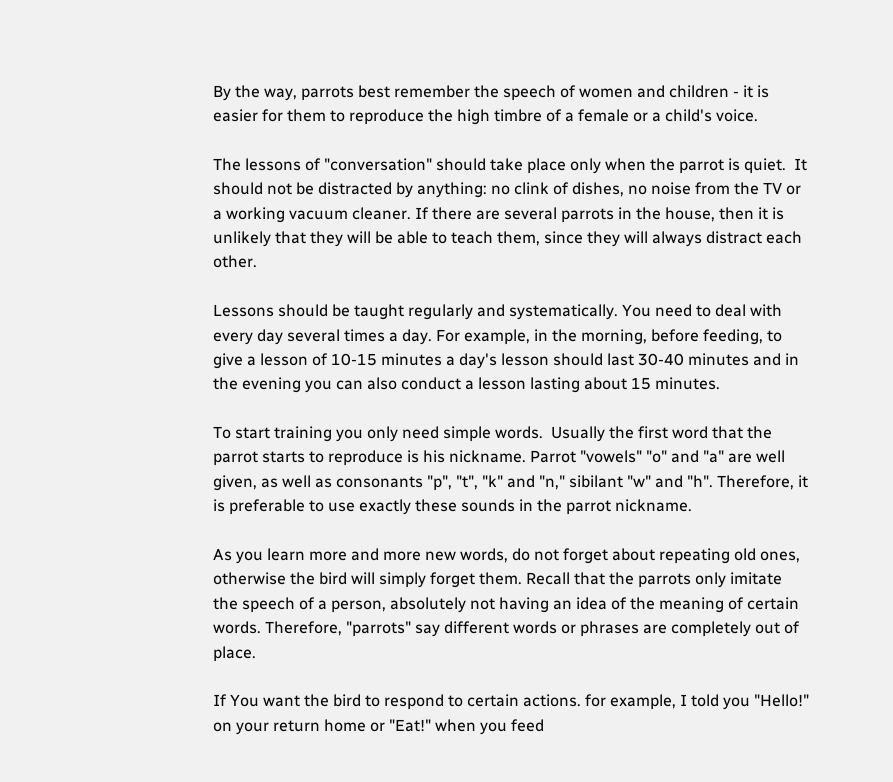By the way, parrots best remember the speech of women and children - it is easier for them to reproduce the high timbre of a female or a child's voice.

The lessons of "conversation" should take place only when the parrot is quiet.  It should not be distracted by anything: no clink of dishes, no noise from the TV or a working vacuum cleaner. If there are several parrots in the house, then it is unlikely that they will be able to teach them, since they will always distract each other.

Lessons should be taught regularly and systematically. You need to deal with every day several times a day. For example, in the morning, before feeding, to give a lesson of 10-15 minutes a day's lesson should last 30-40 minutes and in the evening you can also conduct a lesson lasting about 15 minutes.

To start training you only need simple words.  Usually the first word that the parrot starts to reproduce is his nickname. Parrot "vowels" "o" and "a" are well given, as well as consonants "p", "t", "k" and "n," sibilant "w" and "h". Therefore, it is preferable to use exactly these sounds in the parrot nickname.

As you learn more and more new words, do not forget about repeating old ones, otherwise the bird will simply forget them. Recall that the parrots only imitate the speech of a person, absolutely not having an idea of the meaning of certain words. Therefore, "parrots" say different words or phrases are completely out of place.

If You want the bird to respond to certain actions. for example, I told you "Hello!" on your return home or "Eat!" when you feed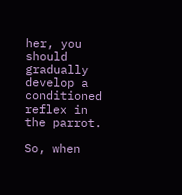her, you should gradually develop a conditioned reflex in the parrot.

So, when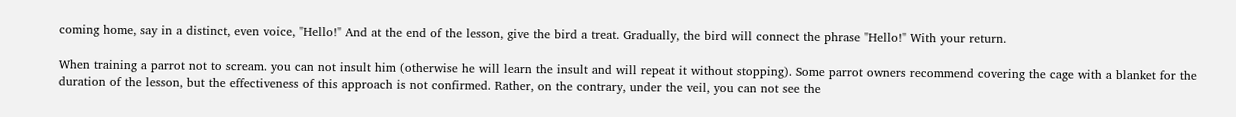coming home, say in a distinct, even voice, "Hello!" And at the end of the lesson, give the bird a treat. Gradually, the bird will connect the phrase "Hello!" With your return.

When training a parrot not to scream. you can not insult him (otherwise he will learn the insult and will repeat it without stopping). Some parrot owners recommend covering the cage with a blanket for the duration of the lesson, but the effectiveness of this approach is not confirmed. Rather, on the contrary, under the veil, you can not see the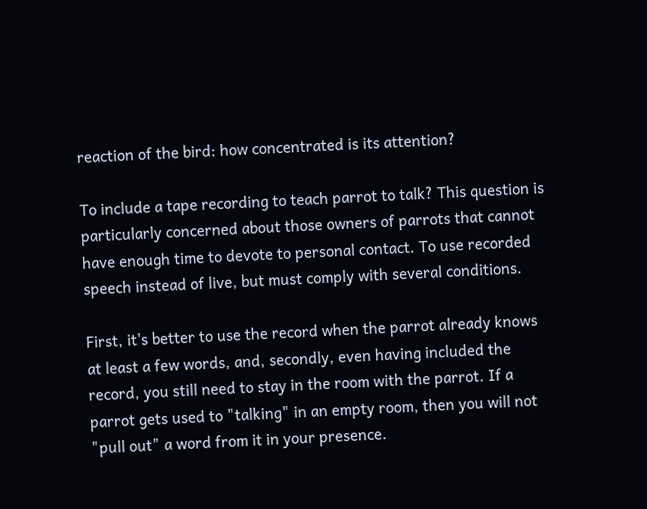reaction of the bird: how concentrated is its attention?

To include a tape recording to teach parrot to talk? This question is particularly concerned about those owners of parrots that cannot have enough time to devote to personal contact. To use recorded speech instead of live, but must comply with several conditions.

First, it's better to use the record when the parrot already knows at least a few words, and, secondly, even having included the record, you still need to stay in the room with the parrot. If a parrot gets used to "talking" in an empty room, then you will not "pull out" a word from it in your presence.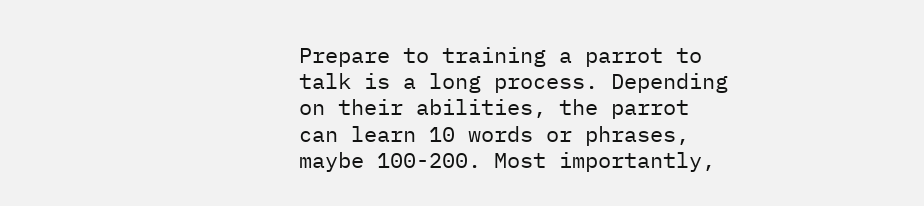Prepare to training a parrot to talk is a long process. Depending on their abilities, the parrot can learn 10 words or phrases, maybe 100-200. Most importantly,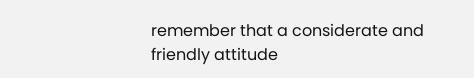remember that a considerate and friendly attitude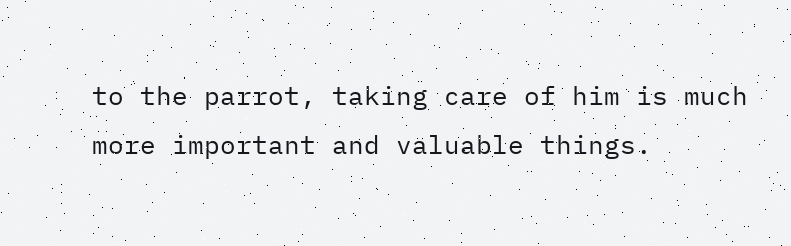to the parrot, taking care of him is much more important and valuable things.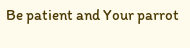Be patient and Your parrot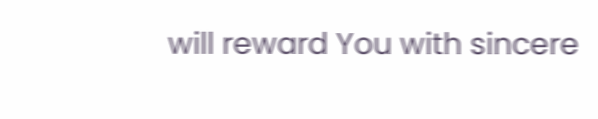will reward You with sincere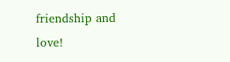friendship and love!